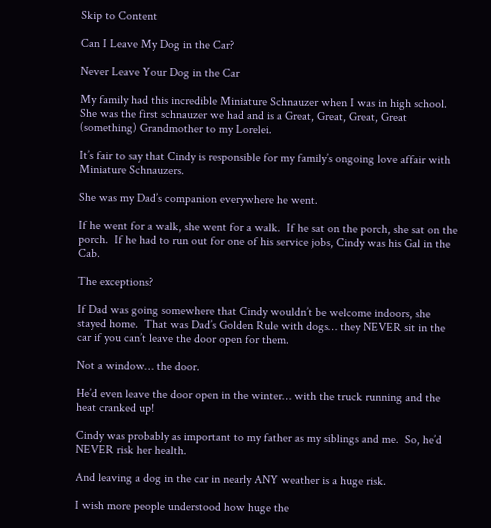Skip to Content

Can I Leave My Dog in the Car?

Never Leave Your Dog in the Car

My family had this incredible Miniature Schnauzer when I was in high school.  She was the first schnauzer we had and is a Great, Great, Great, Great (something) Grandmother to my Lorelei.

It’s fair to say that Cindy is responsible for my family’s ongoing love affair with Miniature Schnauzers.

She was my Dad’s companion everywhere he went.

If he went for a walk, she went for a walk.  If he sat on the porch, she sat on the porch.  If he had to run out for one of his service jobs, Cindy was his Gal in the Cab.

The exceptions?

If Dad was going somewhere that Cindy wouldn’t be welcome indoors, she stayed home.  That was Dad’s Golden Rule with dogs… they NEVER sit in the car if you can’t leave the door open for them.

Not a window… the door.

He’d even leave the door open in the winter… with the truck running and the heat cranked up!

Cindy was probably as important to my father as my siblings and me.  So, he’d NEVER risk her health.

And leaving a dog in the car in nearly ANY weather is a huge risk.

I wish more people understood how huge the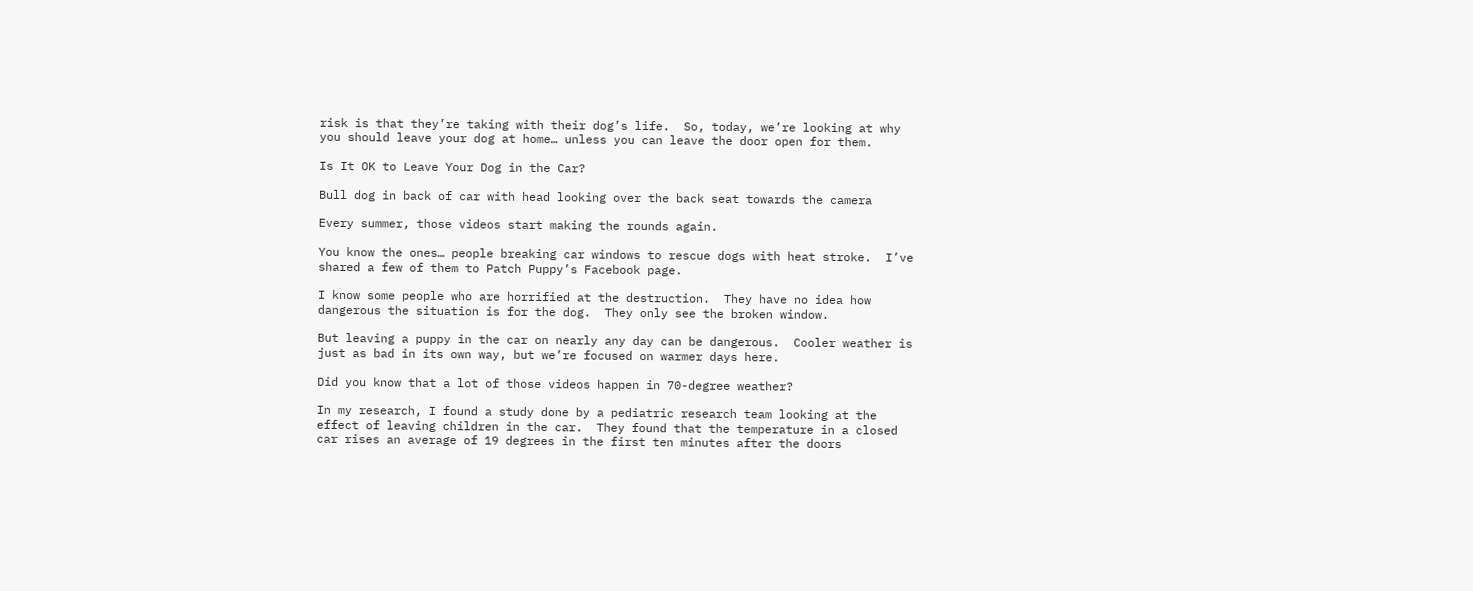risk is that they’re taking with their dog’s life.  So, today, we’re looking at why you should leave your dog at home… unless you can leave the door open for them.

Is It OK to Leave Your Dog in the Car?

Bull dog in back of car with head looking over the back seat towards the camera

Every summer, those videos start making the rounds again.

You know the ones… people breaking car windows to rescue dogs with heat stroke.  I’ve shared a few of them to Patch Puppy’s Facebook page.

I know some people who are horrified at the destruction.  They have no idea how dangerous the situation is for the dog.  They only see the broken window.

But leaving a puppy in the car on nearly any day can be dangerous.  Cooler weather is just as bad in its own way, but we’re focused on warmer days here.

Did you know that a lot of those videos happen in 70-degree weather?

In my research, I found a study done by a pediatric research team looking at the effect of leaving children in the car.  They found that the temperature in a closed car rises an average of 19 degrees in the first ten minutes after the doors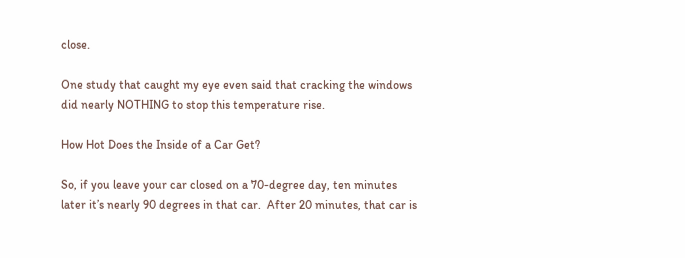close.

One study that caught my eye even said that cracking the windows did nearly NOTHING to stop this temperature rise.

How Hot Does the Inside of a Car Get?

So, if you leave your car closed on a 70-degree day, ten minutes later it’s nearly 90 degrees in that car.  After 20 minutes, that car is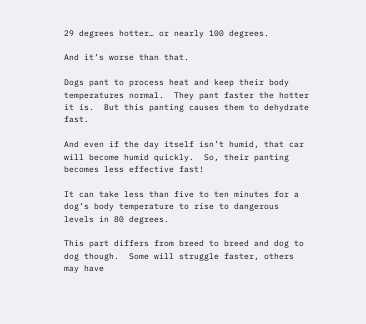29 degrees hotter… or nearly 100 degrees.

And it’s worse than that.

Dogs pant to process heat and keep their body temperatures normal.  They pant faster the hotter it is.  But this panting causes them to dehydrate fast.

And even if the day itself isn’t humid, that car will become humid quickly.  So, their panting becomes less effective fast!

It can take less than five to ten minutes for a dog’s body temperature to rise to dangerous levels in 80 degrees.

This part differs from breed to breed and dog to dog though.  Some will struggle faster, others may have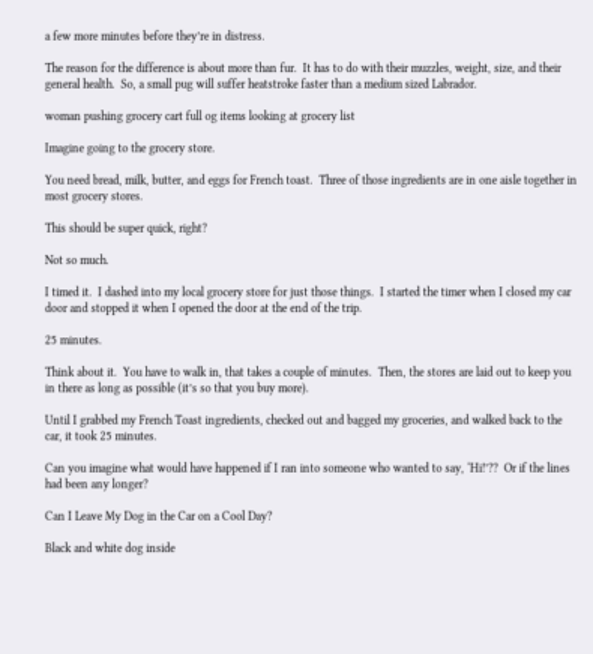a few more minutes before they’re in distress.

The reason for the difference is about more than fur.  It has to do with their muzzles, weight, size, and their general health.  So, a small pug will suffer heatstroke faster than a medium sized Labrador.

woman pushing grocery cart full og items looking at grocery list

Imagine going to the grocery store.

You need bread, milk, butter, and eggs for French toast.  Three of those ingredients are in one aisle together in most grocery stores.

This should be super quick, right?

Not so much.

I timed it.  I dashed into my local grocery store for just those things.  I started the timer when I closed my car door and stopped it when I opened the door at the end of the trip.

25 minutes.

Think about it.  You have to walk in, that takes a couple of minutes.  Then, the stores are laid out to keep you in there as long as possible (it’s so that you buy more).

Until I grabbed my French Toast ingredients, checked out and bagged my groceries, and walked back to the car, it took 25 minutes.

Can you imagine what would have happened if I ran into someone who wanted to say, ‘Hi!’??  Or if the lines had been any longer?

Can I Leave My Dog in the Car on a Cool Day?

Black and white dog inside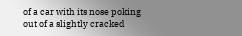of a car with its nose poking out of a slightly cracked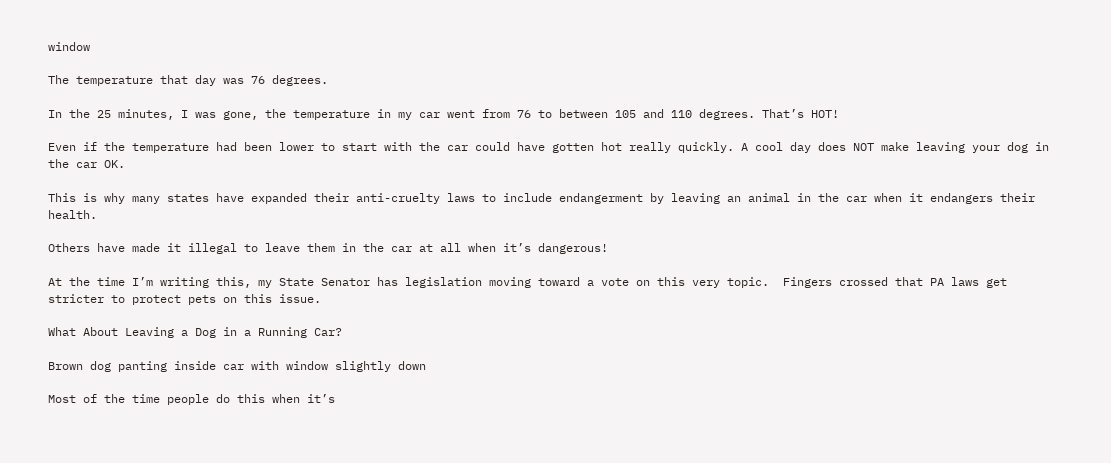window

The temperature that day was 76 degrees.

In the 25 minutes, I was gone, the temperature in my car went from 76 to between 105 and 110 degrees. That’s HOT!

Even if the temperature had been lower to start with the car could have gotten hot really quickly. A cool day does NOT make leaving your dog in the car OK.

This is why many states have expanded their anti-cruelty laws to include endangerment by leaving an animal in the car when it endangers their health.

Others have made it illegal to leave them in the car at all when it’s dangerous!

At the time I’m writing this, my State Senator has legislation moving toward a vote on this very topic.  Fingers crossed that PA laws get stricter to protect pets on this issue.

What About Leaving a Dog in a Running Car?

Brown dog panting inside car with window slightly down

Most of the time people do this when it’s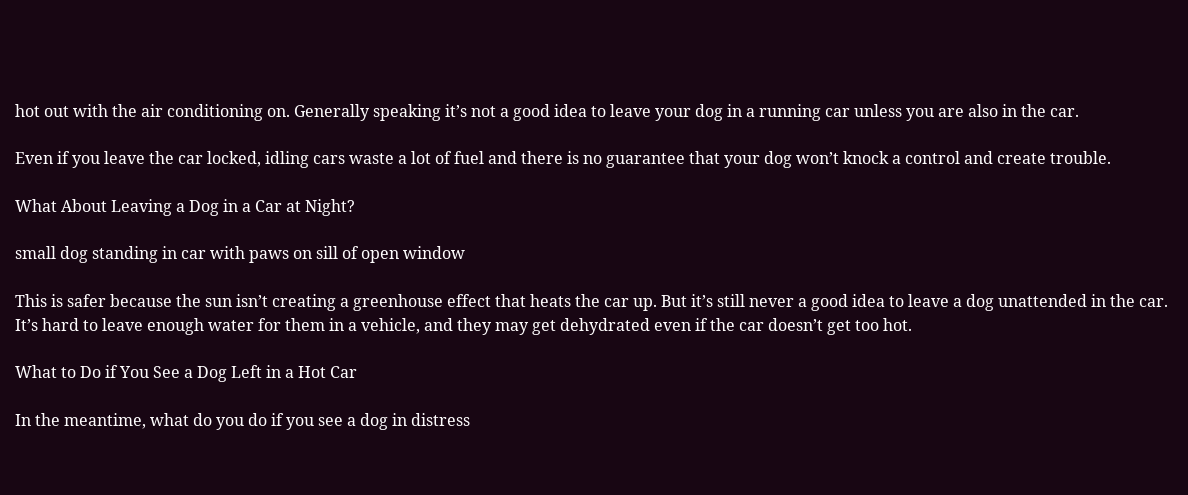hot out with the air conditioning on. Generally speaking it’s not a good idea to leave your dog in a running car unless you are also in the car.

Even if you leave the car locked, idling cars waste a lot of fuel and there is no guarantee that your dog won’t knock a control and create trouble.

What About Leaving a Dog in a Car at Night?

small dog standing in car with paws on sill of open window

This is safer because the sun isn’t creating a greenhouse effect that heats the car up. But it’s still never a good idea to leave a dog unattended in the car. It’s hard to leave enough water for them in a vehicle, and they may get dehydrated even if the car doesn’t get too hot.

What to Do if You See a Dog Left in a Hot Car

In the meantime, what do you do if you see a dog in distress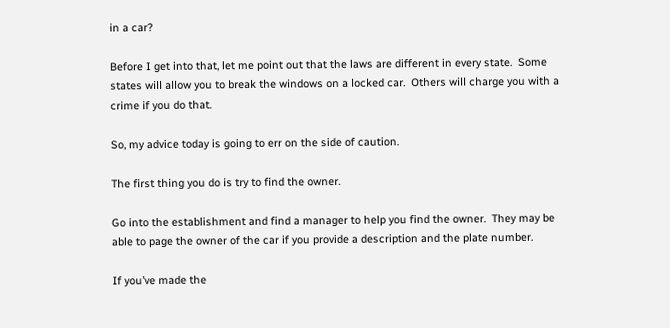in a car?

Before I get into that, let me point out that the laws are different in every state.  Some states will allow you to break the windows on a locked car.  Others will charge you with a crime if you do that.

So, my advice today is going to err on the side of caution.

The first thing you do is try to find the owner.

Go into the establishment and find a manager to help you find the owner.  They may be able to page the owner of the car if you provide a description and the plate number.

If you’ve made the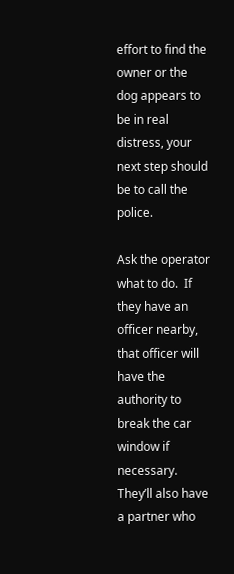effort to find the owner or the dog appears to be in real distress, your next step should be to call the police.

Ask the operator what to do.  If they have an officer nearby, that officer will have the authority to break the car window if necessary.  They’ll also have a partner who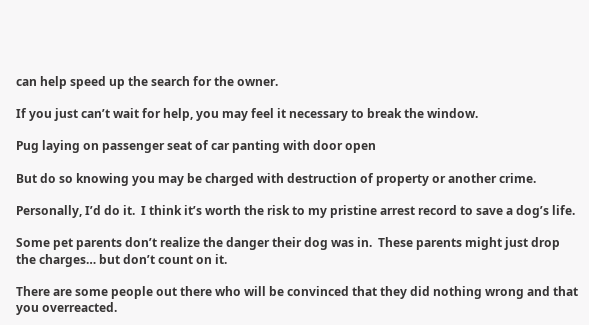can help speed up the search for the owner.

If you just can’t wait for help, you may feel it necessary to break the window.

Pug laying on passenger seat of car panting with door open

But do so knowing you may be charged with destruction of property or another crime.

Personally, I’d do it.  I think it’s worth the risk to my pristine arrest record to save a dog’s life.

Some pet parents don’t realize the danger their dog was in.  These parents might just drop the charges… but don’t count on it.

There are some people out there who will be convinced that they did nothing wrong and that you overreacted.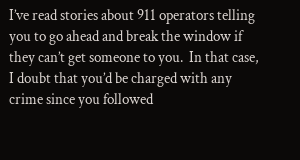I’ve read stories about 911 operators telling you to go ahead and break the window if they can’t get someone to you.  In that case, I doubt that you’d be charged with any crime since you followed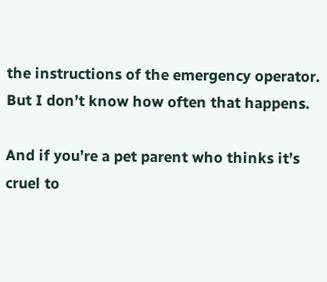the instructions of the emergency operator.  But I don’t know how often that happens.

And if you’re a pet parent who thinks it’s cruel to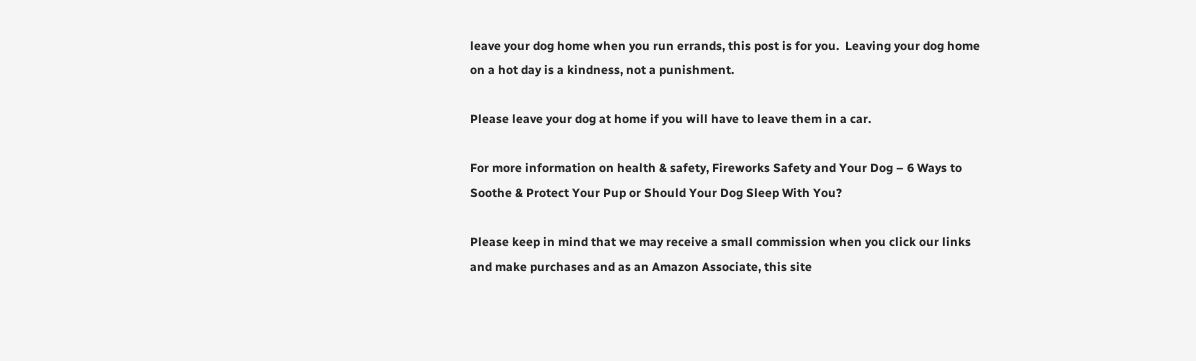leave your dog home when you run errands, this post is for you.  Leaving your dog home on a hot day is a kindness, not a punishment.

Please leave your dog at home if you will have to leave them in a car.

For more information on health & safety, Fireworks Safety and Your Dog – 6 Ways to Soothe & Protect Your Pup or Should Your Dog Sleep With You?

Please keep in mind that we may receive a small commission when you click our links and make purchases and as an Amazon Associate, this site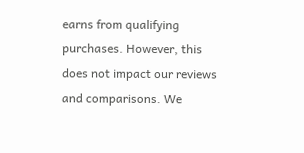earns from qualifying purchases. However, this does not impact our reviews and comparisons. We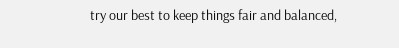try our best to keep things fair and balanced,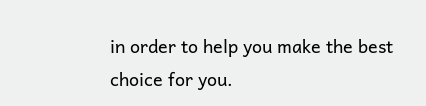in order to help you make the best choice for you.